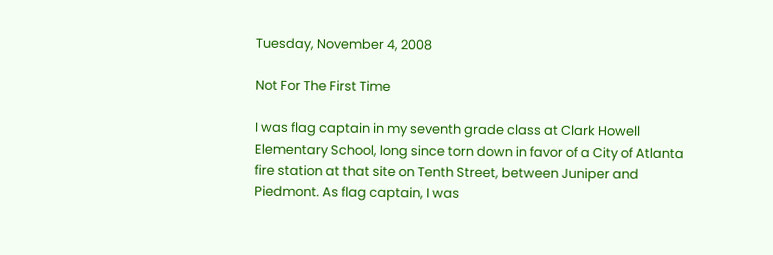Tuesday, November 4, 2008

Not For The First Time

I was flag captain in my seventh grade class at Clark Howell Elementary School, long since torn down in favor of a City of Atlanta fire station at that site on Tenth Street, between Juniper and Piedmont. As flag captain, I was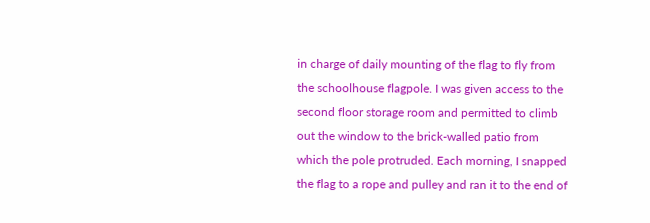in charge of daily mounting of the flag to fly from the schoolhouse flagpole. I was given access to the second floor storage room and permitted to climb out the window to the brick-walled patio from which the pole protruded. Each morning, I snapped the flag to a rope and pulley and ran it to the end of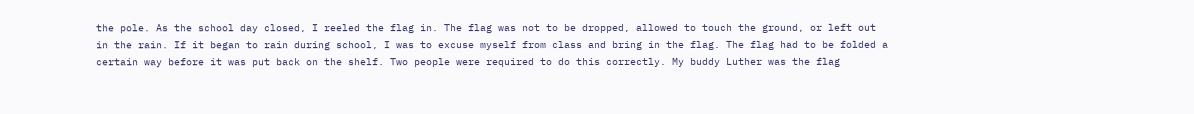the pole. As the school day closed, I reeled the flag in. The flag was not to be dropped, allowed to touch the ground, or left out in the rain. If it began to rain during school, I was to excuse myself from class and bring in the flag. The flag had to be folded a certain way before it was put back on the shelf. Two people were required to do this correctly. My buddy Luther was the flag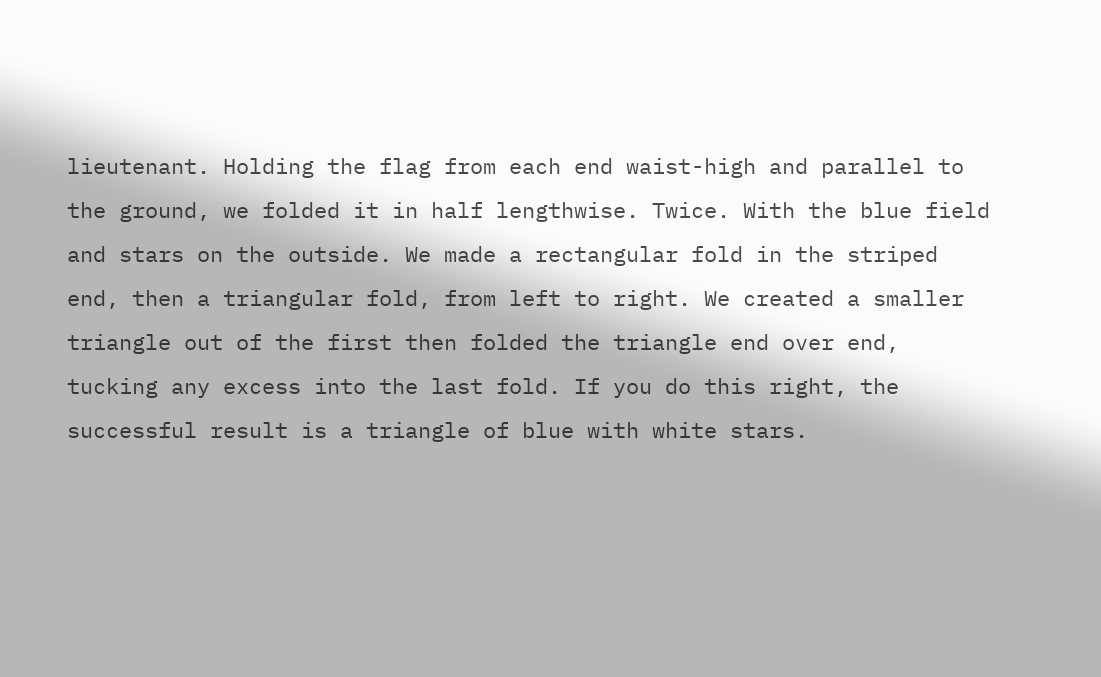lieutenant. Holding the flag from each end waist-high and parallel to the ground, we folded it in half lengthwise. Twice. With the blue field and stars on the outside. We made a rectangular fold in the striped end, then a triangular fold, from left to right. We created a smaller triangle out of the first then folded the triangle end over end, tucking any excess into the last fold. If you do this right, the successful result is a triangle of blue with white stars.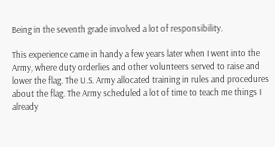Being in the seventh grade involved a lot of responsibility.

This experience came in handy a few years later when I went into the Army, where duty orderlies and other volunteers served to raise and lower the flag. The U.S. Army allocated training in rules and procedures about the flag. The Army scheduled a lot of time to teach me things I already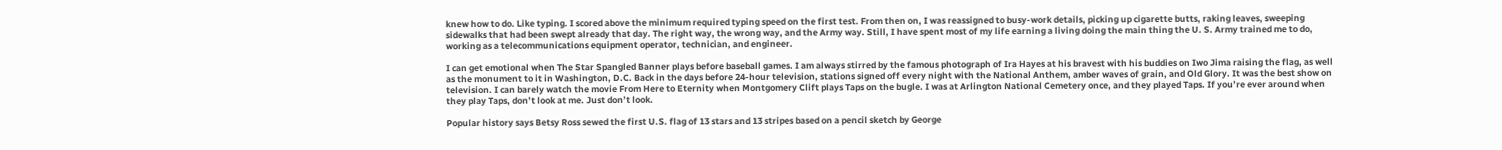knew how to do. Like typing. I scored above the minimum required typing speed on the first test. From then on, I was reassigned to busy-work details, picking up cigarette butts, raking leaves, sweeping sidewalks that had been swept already that day. The right way, the wrong way, and the Army way. Still, I have spent most of my life earning a living doing the main thing the U. S. Army trained me to do, working as a telecommunications equipment operator, technician, and engineer.

I can get emotional when The Star Spangled Banner plays before baseball games. I am always stirred by the famous photograph of Ira Hayes at his bravest with his buddies on Iwo Jima raising the flag, as well as the monument to it in Washington, D.C. Back in the days before 24-hour television, stations signed off every night with the National Anthem, amber waves of grain, and Old Glory. It was the best show on television. I can barely watch the movie From Here to Eternity when Montgomery Clift plays Taps on the bugle. I was at Arlington National Cemetery once, and they played Taps. If you’re ever around when they play Taps, don’t look at me. Just don’t look.

Popular history says Betsy Ross sewed the first U.S. flag of 13 stars and 13 stripes based on a pencil sketch by George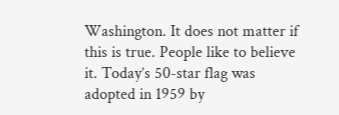Washington. It does not matter if this is true. People like to believe it. Today’s 50-star flag was adopted in 1959 by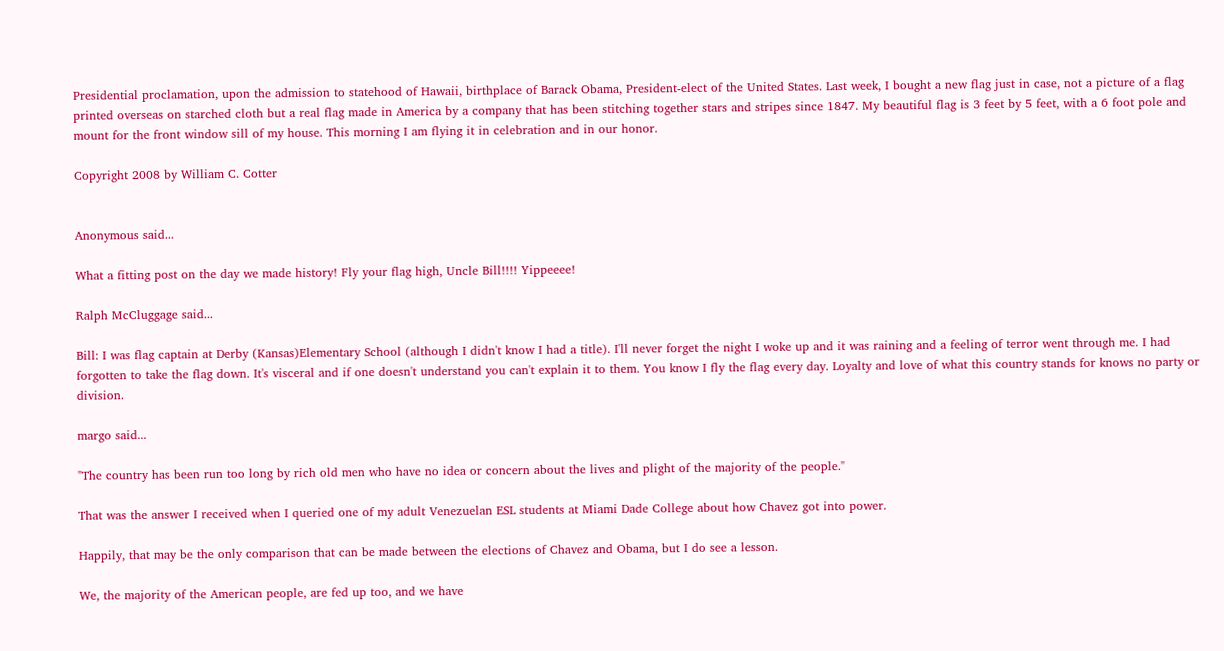Presidential proclamation, upon the admission to statehood of Hawaii, birthplace of Barack Obama, President-elect of the United States. Last week, I bought a new flag just in case, not a picture of a flag printed overseas on starched cloth but a real flag made in America by a company that has been stitching together stars and stripes since 1847. My beautiful flag is 3 feet by 5 feet, with a 6 foot pole and mount for the front window sill of my house. This morning I am flying it in celebration and in our honor.

Copyright 2008 by William C. Cotter


Anonymous said...

What a fitting post on the day we made history! Fly your flag high, Uncle Bill!!!! Yippeeee!

Ralph McCluggage said...

Bill: I was flag captain at Derby (Kansas)Elementary School (although I didn't know I had a title). I'll never forget the night I woke up and it was raining and a feeling of terror went through me. I had forgotten to take the flag down. It's visceral and if one doesn't understand you can't explain it to them. You know I fly the flag every day. Loyalty and love of what this country stands for knows no party or division.

margo said...

"The country has been run too long by rich old men who have no idea or concern about the lives and plight of the majority of the people."

That was the answer I received when I queried one of my adult Venezuelan ESL students at Miami Dade College about how Chavez got into power.

Happily, that may be the only comparison that can be made between the elections of Chavez and Obama, but I do see a lesson.

We, the majority of the American people, are fed up too, and we have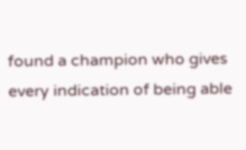found a champion who gives every indication of being able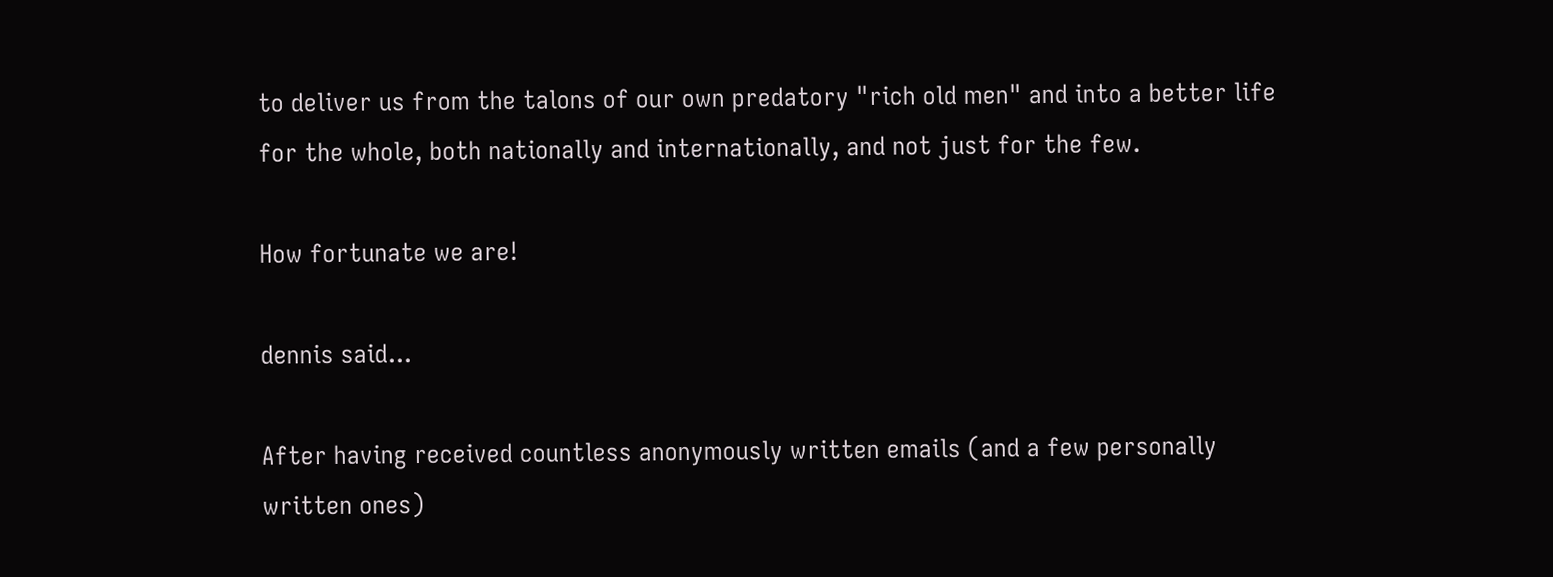to deliver us from the talons of our own predatory "rich old men" and into a better life for the whole, both nationally and internationally, and not just for the few.

How fortunate we are!

dennis said...

After having received countless anonymously written emails (and a few personally written ones)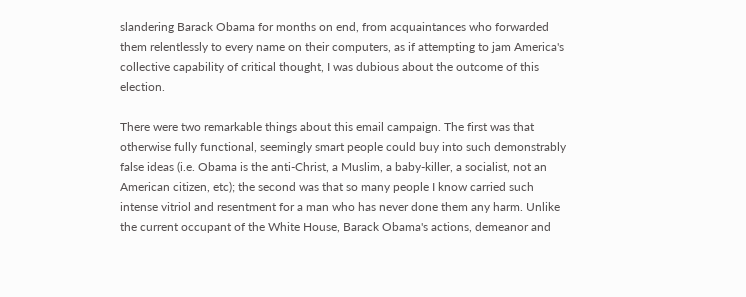slandering Barack Obama for months on end, from acquaintances who forwarded them relentlessly to every name on their computers, as if attempting to jam America's collective capability of critical thought, I was dubious about the outcome of this election.

There were two remarkable things about this email campaign. The first was that otherwise fully functional, seemingly smart people could buy into such demonstrably false ideas (i.e. Obama is the anti-Christ, a Muslim, a baby-killer, a socialist, not an American citizen, etc); the second was that so many people I know carried such intense vitriol and resentment for a man who has never done them any harm. Unlike the current occupant of the White House, Barack Obama's actions, demeanor and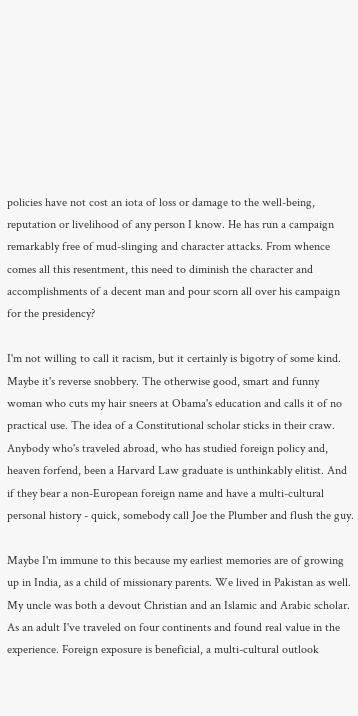policies have not cost an iota of loss or damage to the well-being, reputation or livelihood of any person I know. He has run a campaign remarkably free of mud-slinging and character attacks. From whence comes all this resentment, this need to diminish the character and accomplishments of a decent man and pour scorn all over his campaign for the presidency?

I'm not willing to call it racism, but it certainly is bigotry of some kind. Maybe it's reverse snobbery. The otherwise good, smart and funny woman who cuts my hair sneers at Obama's education and calls it of no practical use. The idea of a Constitutional scholar sticks in their craw. Anybody who's traveled abroad, who has studied foreign policy and, heaven forfend, been a Harvard Law graduate is unthinkably elitist. And if they bear a non-European foreign name and have a multi-cultural personal history - quick, somebody call Joe the Plumber and flush the guy.

Maybe I'm immune to this because my earliest memories are of growing up in India, as a child of missionary parents. We lived in Pakistan as well. My uncle was both a devout Christian and an Islamic and Arabic scholar. As an adult I've traveled on four continents and found real value in the experience. Foreign exposure is beneficial, a multi-cultural outlook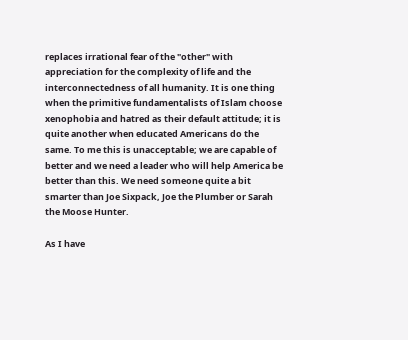replaces irrational fear of the "other" with appreciation for the complexity of life and the interconnectedness of all humanity. It is one thing when the primitive fundamentalists of Islam choose xenophobia and hatred as their default attitude; it is quite another when educated Americans do the same. To me this is unacceptable; we are capable of better and we need a leader who will help America be better than this. We need someone quite a bit smarter than Joe Sixpack, Joe the Plumber or Sarah the Moose Hunter.

As I have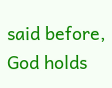said before, God holds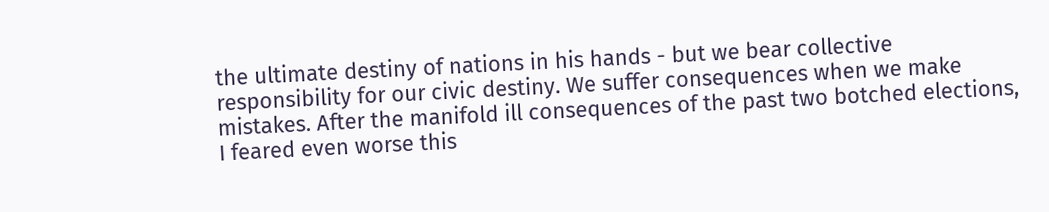the ultimate destiny of nations in his hands - but we bear collective responsibility for our civic destiny. We suffer consequences when we make mistakes. After the manifold ill consequences of the past two botched elections, I feared even worse this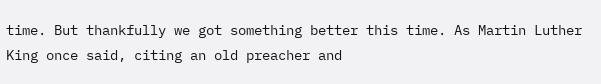time. But thankfully we got something better this time. As Martin Luther King once said, citing an old preacher and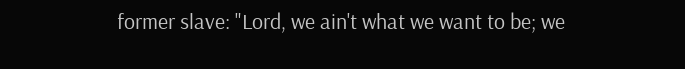former slave: "Lord, we ain't what we want to be; we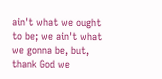ain't what we ought to be; we ain't what we gonna be, but, thank God we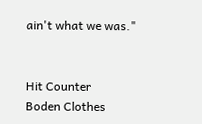ain't what we was."


Hit Counter
Boden Clothes